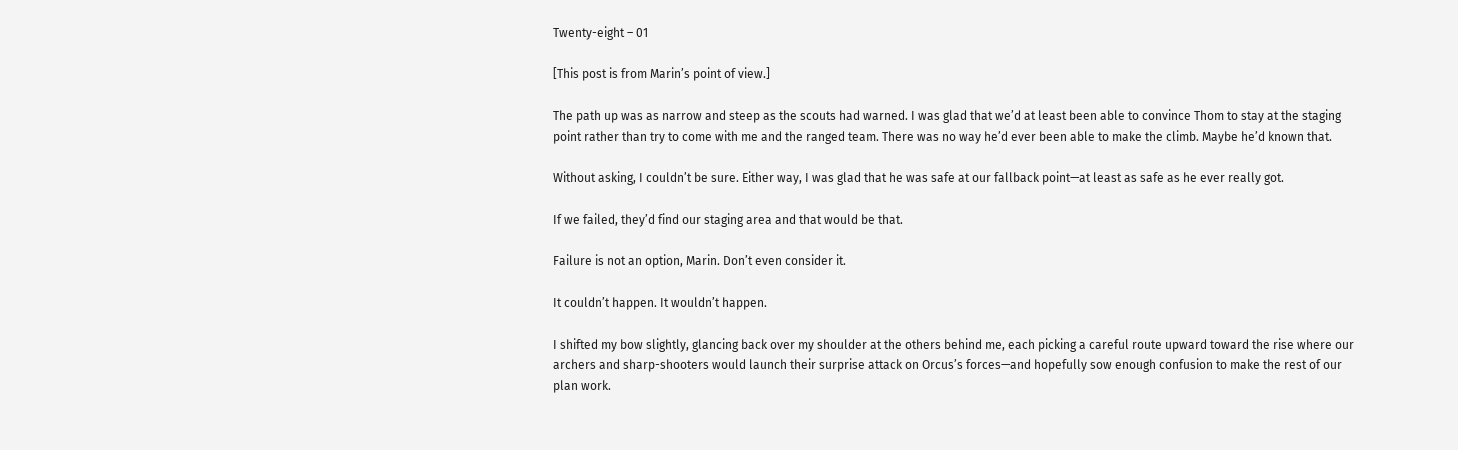Twenty-eight – 01

[This post is from Marin’s point of view.]

The path up was as narrow and steep as the scouts had warned. I was glad that we’d at least been able to convince Thom to stay at the staging point rather than try to come with me and the ranged team. There was no way he’d ever been able to make the climb. Maybe he’d known that.

Without asking, I couldn’t be sure. Either way, I was glad that he was safe at our fallback point—at least as safe as he ever really got.

If we failed, they’d find our staging area and that would be that.

Failure is not an option, Marin. Don’t even consider it.

It couldn’t happen. It wouldn’t happen.

I shifted my bow slightly, glancing back over my shoulder at the others behind me, each picking a careful route upward toward the rise where our archers and sharp-shooters would launch their surprise attack on Orcus’s forces—and hopefully sow enough confusion to make the rest of our plan work.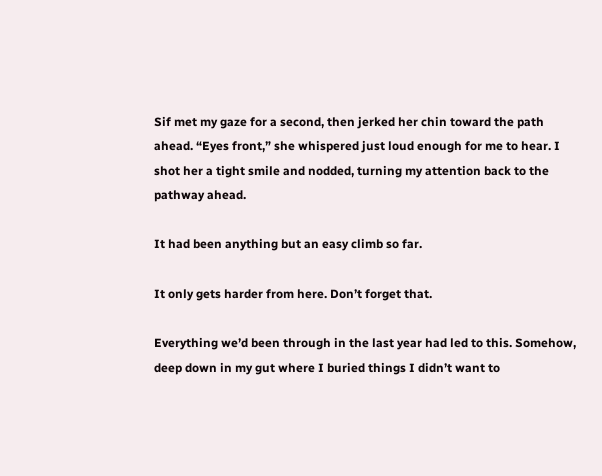Sif met my gaze for a second, then jerked her chin toward the path ahead. “Eyes front,” she whispered just loud enough for me to hear. I shot her a tight smile and nodded, turning my attention back to the pathway ahead.

It had been anything but an easy climb so far.

It only gets harder from here. Don’t forget that.

Everything we’d been through in the last year had led to this. Somehow, deep down in my gut where I buried things I didn’t want to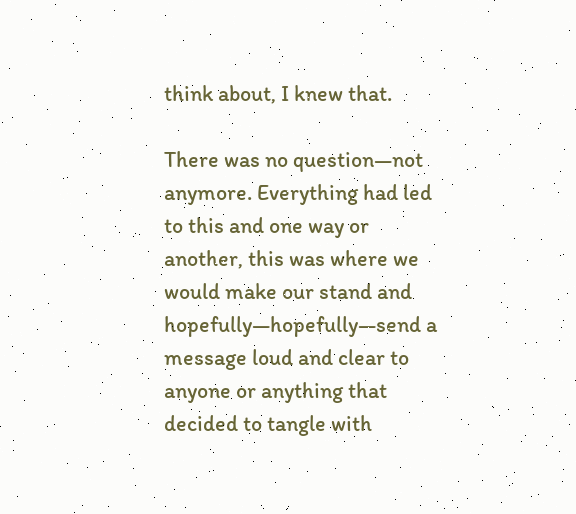think about, I knew that.

There was no question—not anymore. Everything had led to this and one way or another, this was where we would make our stand and hopefully—hopefully—send a message loud and clear to anyone or anything that decided to tangle with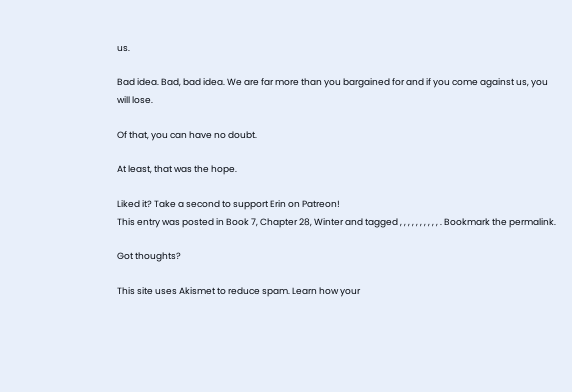us.

Bad idea. Bad, bad idea. We are far more than you bargained for and if you come against us, you will lose.

Of that, you can have no doubt.

At least, that was the hope.

Liked it? Take a second to support Erin on Patreon!
This entry was posted in Book 7, Chapter 28, Winter and tagged , , , , , , , , , , . Bookmark the permalink.

Got thoughts?

This site uses Akismet to reduce spam. Learn how your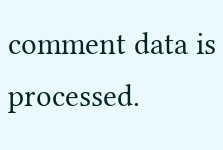comment data is processed.